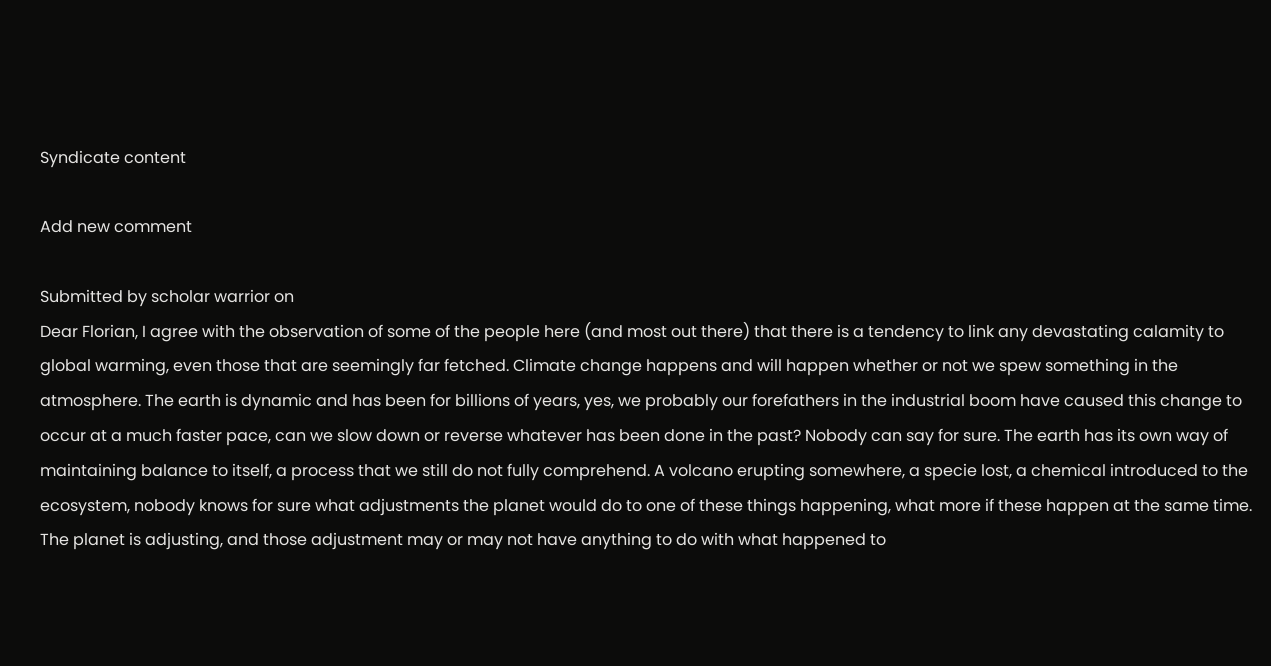Syndicate content

Add new comment

Submitted by scholar warrior on
Dear Florian, I agree with the observation of some of the people here (and most out there) that there is a tendency to link any devastating calamity to global warming, even those that are seemingly far fetched. Climate change happens and will happen whether or not we spew something in the atmosphere. The earth is dynamic and has been for billions of years, yes, we probably our forefathers in the industrial boom have caused this change to occur at a much faster pace, can we slow down or reverse whatever has been done in the past? Nobody can say for sure. The earth has its own way of maintaining balance to itself, a process that we still do not fully comprehend. A volcano erupting somewhere, a specie lost, a chemical introduced to the ecosystem, nobody knows for sure what adjustments the planet would do to one of these things happening, what more if these happen at the same time. The planet is adjusting, and those adjustment may or may not have anything to do with what happened to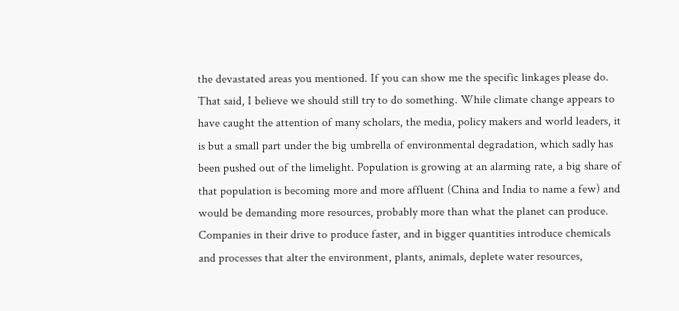the devastated areas you mentioned. If you can show me the specific linkages please do. That said, I believe we should still try to do something. While climate change appears to have caught the attention of many scholars, the media, policy makers and world leaders, it is but a small part under the big umbrella of environmental degradation, which sadly has been pushed out of the limelight. Population is growing at an alarming rate, a big share of that population is becoming more and more affluent (China and India to name a few) and would be demanding more resources, probably more than what the planet can produce. Companies in their drive to produce faster, and in bigger quantities introduce chemicals and processes that alter the environment, plants, animals, deplete water resources,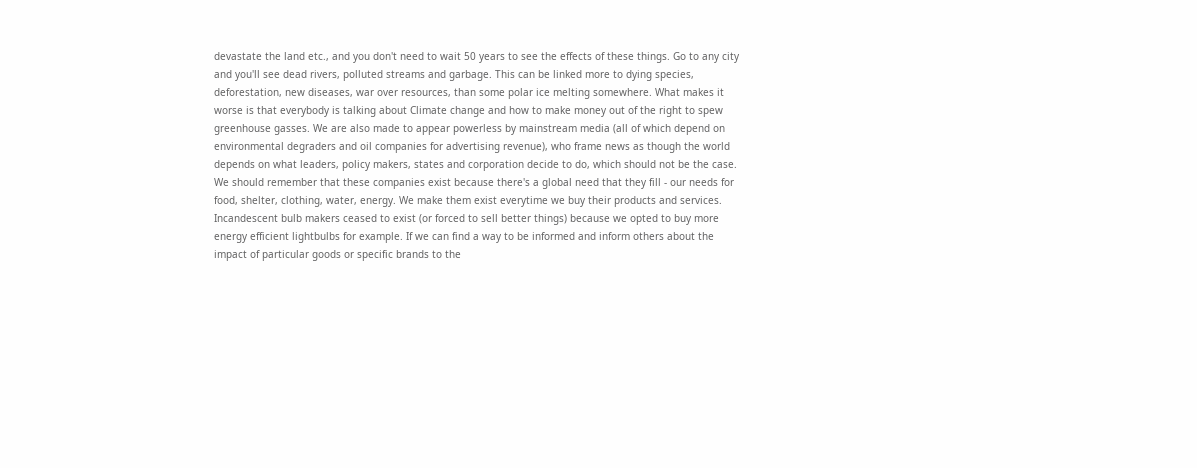devastate the land etc., and you don't need to wait 50 years to see the effects of these things. Go to any city and you'll see dead rivers, polluted streams and garbage. This can be linked more to dying species, deforestation, new diseases, war over resources, than some polar ice melting somewhere. What makes it worse is that everybody is talking about Climate change and how to make money out of the right to spew greenhouse gasses. We are also made to appear powerless by mainstream media (all of which depend on environmental degraders and oil companies for advertising revenue), who frame news as though the world depends on what leaders, policy makers, states and corporation decide to do, which should not be the case. We should remember that these companies exist because there's a global need that they fill - our needs for food, shelter, clothing, water, energy. We make them exist everytime we buy their products and services. Incandescent bulb makers ceased to exist (or forced to sell better things) because we opted to buy more energy efficient lightbulbs for example. If we can find a way to be informed and inform others about the impact of particular goods or specific brands to the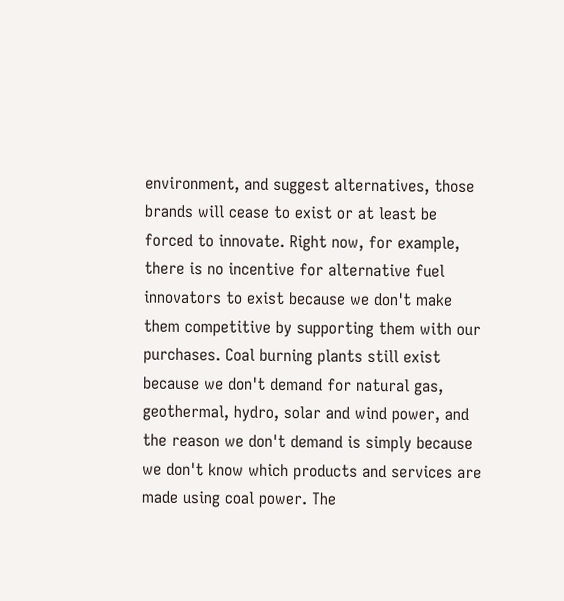environment, and suggest alternatives, those brands will cease to exist or at least be forced to innovate. Right now, for example, there is no incentive for alternative fuel innovators to exist because we don't make them competitive by supporting them with our purchases. Coal burning plants still exist because we don't demand for natural gas, geothermal, hydro, solar and wind power, and the reason we don't demand is simply because we don't know which products and services are made using coal power. The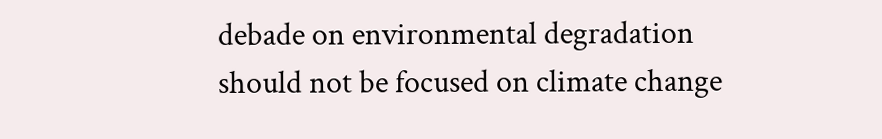debade on environmental degradation should not be focused on climate change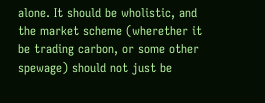alone. It should be wholistic, and the market scheme (wherether it be trading carbon, or some other spewage) should not just be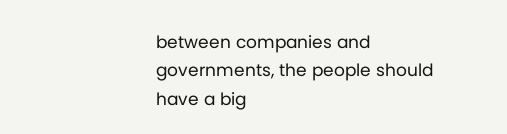between companies and governments, the people should have a big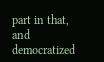part in that, and democratized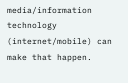media/information technology (internet/mobile) can make that happen.